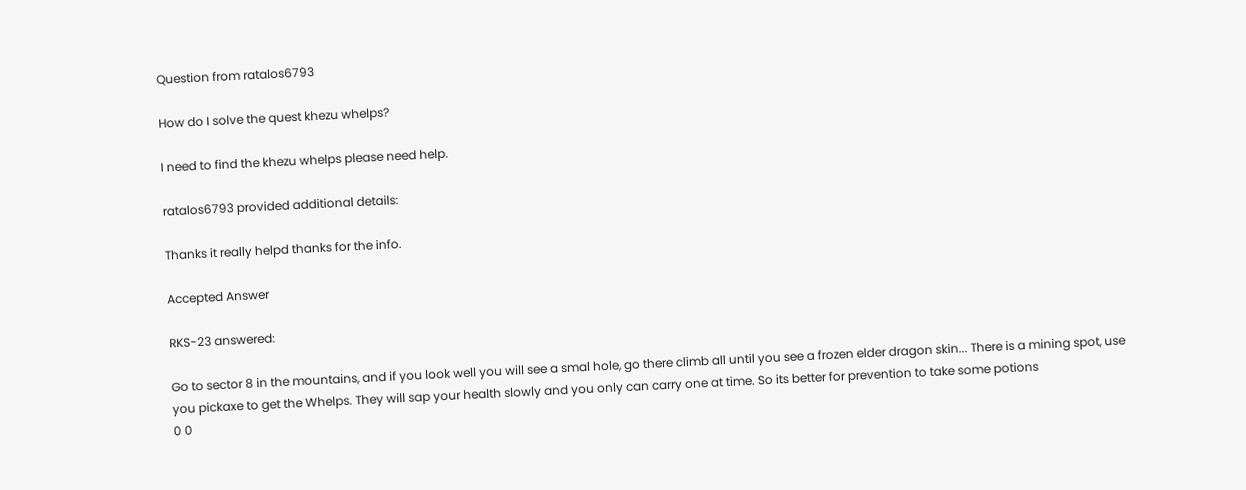Question from ratalos6793

How do I solve the quest khezu whelps?

I need to find the khezu whelps please need help.

ratalos6793 provided additional details:

Thanks it really helpd thanks for the info.

Accepted Answer

RKS-23 answered:

Go to sector 8 in the mountains, and if you look well you will see a smal hole, go there climb all until you see a frozen elder dragon skin... There is a mining spot, use you pickaxe to get the Whelps. They will sap your health slowly and you only can carry one at time. So its better for prevention to take some potions
0 0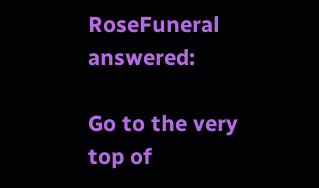RoseFuneral answered:

Go to the very top of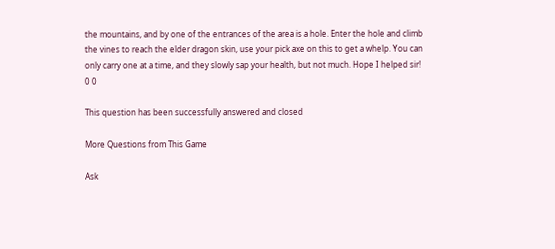the mountains, and by one of the entrances of the area is a hole. Enter the hole and climb the vines to reach the elder dragon skin, use your pick axe on this to get a whelp. You can only carry one at a time, and they slowly sap your health, but not much. Hope I helped sir!
0 0

This question has been successfully answered and closed

More Questions from This Game

Ask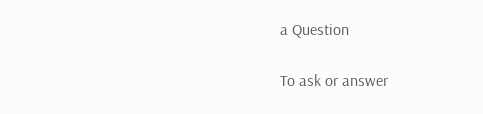a Question

To ask or answer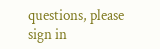questions, please sign in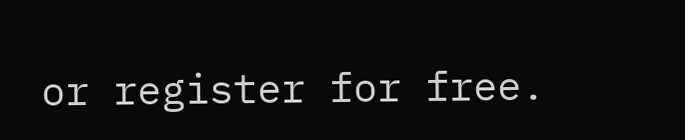or register for free.